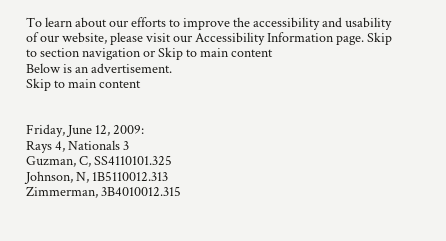To learn about our efforts to improve the accessibility and usability of our website, please visit our Accessibility Information page. Skip to section navigation or Skip to main content
Below is an advertisement.
Skip to main content


Friday, June 12, 2009:
Rays 4, Nationals 3
Guzman, C, SS4110101.325
Johnson, N, 1B5110012.313
Zimmerman, 3B4010012.315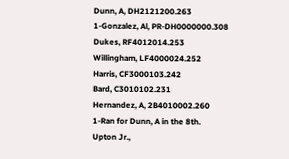Dunn, A, DH2121200.263
1-Gonzalez, Al, PR-DH0000000.308
Dukes, RF4012014.253
Willingham, LF4000024.252
Harris, CF3000103.242
Bard, C3010102.231
Hernandez, A, 2B4010002.260
1-Ran for Dunn, A in the 8th.
Upton Jr.,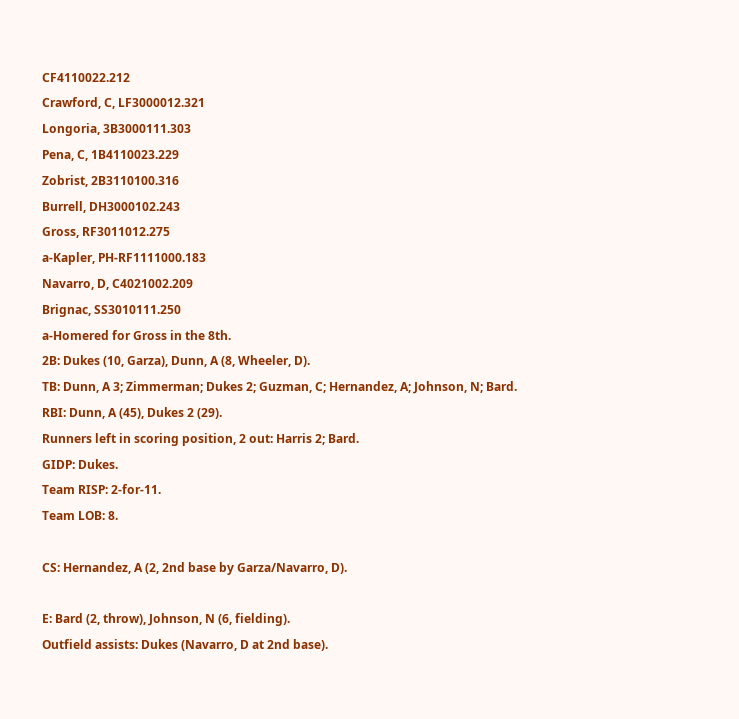CF4110022.212
Crawford, C, LF3000012.321
Longoria, 3B3000111.303
Pena, C, 1B4110023.229
Zobrist, 2B3110100.316
Burrell, DH3000102.243
Gross, RF3011012.275
a-Kapler, PH-RF1111000.183
Navarro, D, C4021002.209
Brignac, SS3010111.250
a-Homered for Gross in the 8th.
2B: Dukes (10, Garza), Dunn, A (8, Wheeler, D).
TB: Dunn, A 3; Zimmerman; Dukes 2; Guzman, C; Hernandez, A; Johnson, N; Bard.
RBI: Dunn, A (45), Dukes 2 (29).
Runners left in scoring position, 2 out: Harris 2; Bard.
GIDP: Dukes.
Team RISP: 2-for-11.
Team LOB: 8.

CS: Hernandez, A (2, 2nd base by Garza/Navarro, D).

E: Bard (2, throw), Johnson, N (6, fielding).
Outfield assists: Dukes (Navarro, D at 2nd base).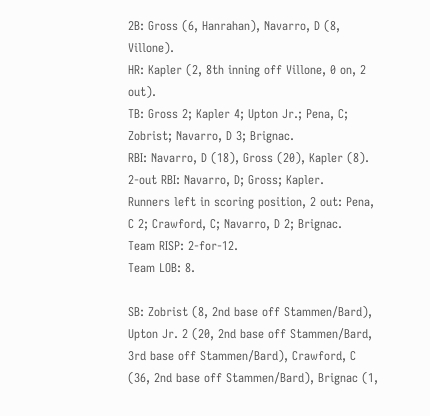2B: Gross (6, Hanrahan), Navarro, D (8, Villone).
HR: Kapler (2, 8th inning off Villone, 0 on, 2 out).
TB: Gross 2; Kapler 4; Upton Jr.; Pena, C; Zobrist; Navarro, D 3; Brignac.
RBI: Navarro, D (18), Gross (20), Kapler (8).
2-out RBI: Navarro, D; Gross; Kapler.
Runners left in scoring position, 2 out: Pena, C 2; Crawford, C; Navarro, D 2; Brignac.
Team RISP: 2-for-12.
Team LOB: 8.

SB: Zobrist (8, 2nd base off Stammen/Bard), Upton Jr. 2 (20, 2nd base off Stammen/Bard, 3rd base off Stammen/Bard), Crawford, C (36, 2nd base off Stammen/Bard), Brignac (1,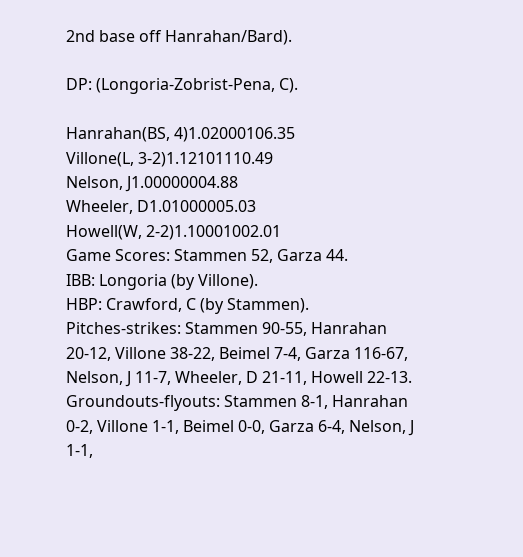2nd base off Hanrahan/Bard).

DP: (Longoria-Zobrist-Pena, C).

Hanrahan(BS, 4)1.02000106.35
Villone(L, 3-2)1.12101110.49
Nelson, J1.00000004.88
Wheeler, D1.01000005.03
Howell(W, 2-2)1.10001002.01
Game Scores: Stammen 52, Garza 44.
IBB: Longoria (by Villone).
HBP: Crawford, C (by Stammen).
Pitches-strikes: Stammen 90-55, Hanrahan 20-12, Villone 38-22, Beimel 7-4, Garza 116-67, Nelson, J 11-7, Wheeler, D 21-11, Howell 22-13.
Groundouts-flyouts: Stammen 8-1, Hanrahan 0-2, Villone 1-1, Beimel 0-0, Garza 6-4, Nelson, J 1-1,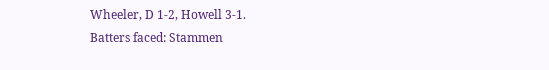Wheeler, D 1-2, Howell 3-1.
Batters faced: Stammen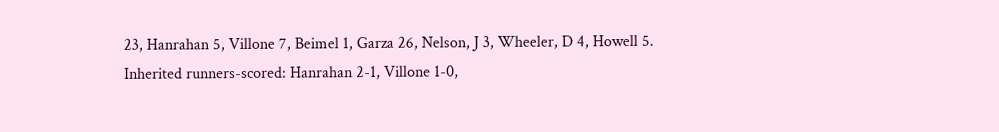23, Hanrahan 5, Villone 7, Beimel 1, Garza 26, Nelson, J 3, Wheeler, D 4, Howell 5.
Inherited runners-scored: Hanrahan 2-1, Villone 1-0,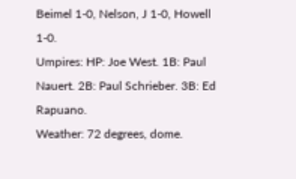Beimel 1-0, Nelson, J 1-0, Howell 1-0.
Umpires: HP: Joe West. 1B: Paul Nauert. 2B: Paul Schrieber. 3B: Ed Rapuano.
Weather: 72 degrees, dome.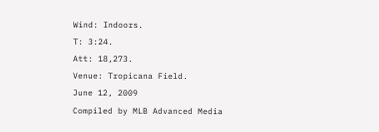Wind: Indoors.
T: 3:24.
Att: 18,273.
Venue: Tropicana Field.
June 12, 2009
Compiled by MLB Advanced Media